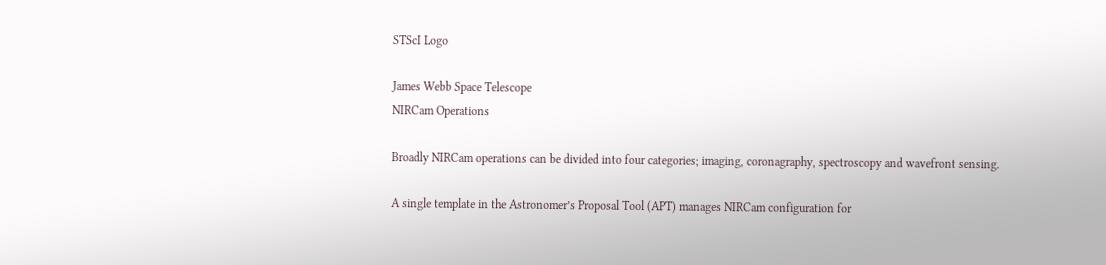STScI Logo

James Webb Space Telescope
NIRCam Operations

Broadly NIRCam operations can be divided into four categories; imaging, coronagraphy, spectroscopy and wavefront sensing.

A single template in the Astronomer’s Proposal Tool (APT) manages NIRCam configuration for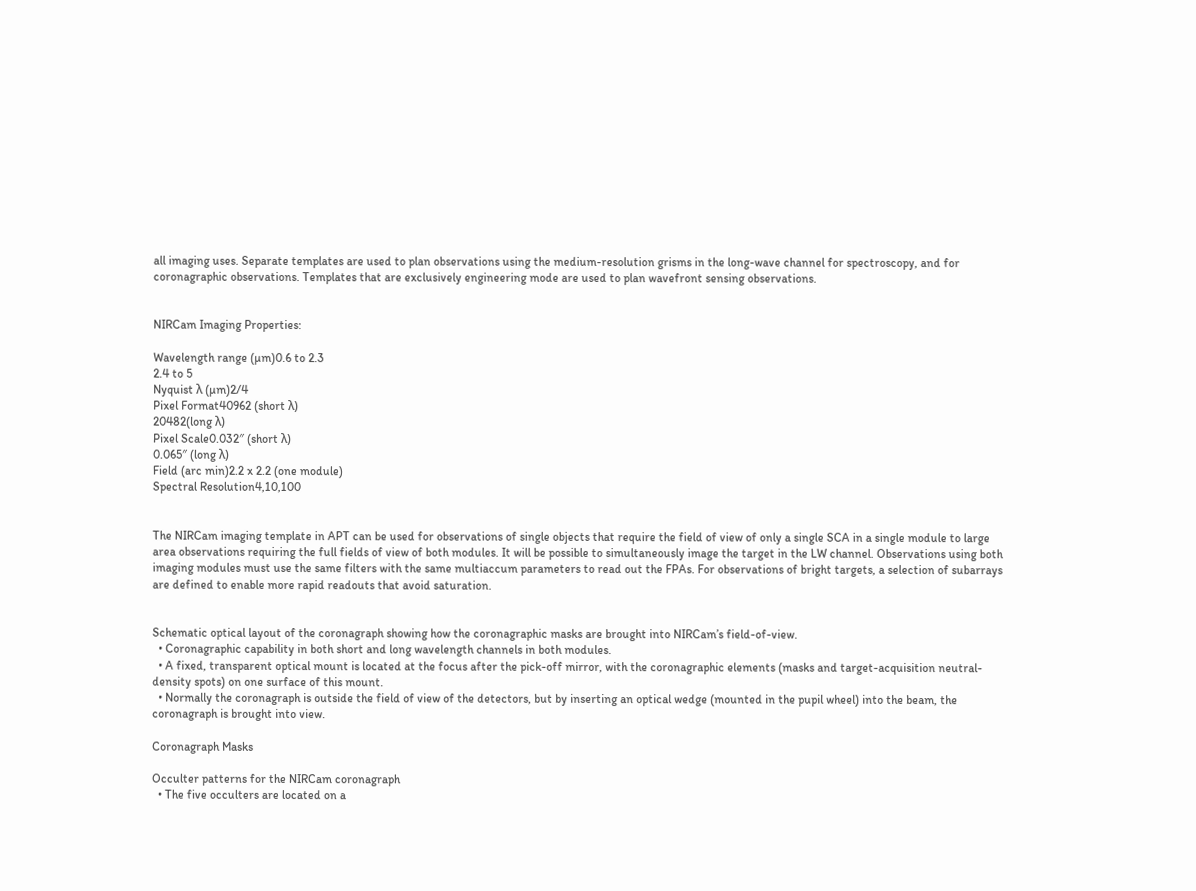all imaging uses. Separate templates are used to plan observations using the medium-resolution grisms in the long-wave channel for spectroscopy, and for coronagraphic observations. Templates that are exclusively engineering mode are used to plan wavefront sensing observations.


NIRCam Imaging Properties:

Wavelength range (µm)0.6 to 2.3
2.4 to 5
Nyquist λ (µm)2/4
Pixel Format40962 (short λ)
20482(long λ)
Pixel Scale0.032″ (short λ)
0.065″ (long λ)
Field (arc min)2.2 x 2.2 (one module)
Spectral Resolution4,10,100


The NIRCam imaging template in APT can be used for observations of single objects that require the field of view of only a single SCA in a single module to large area observations requiring the full fields of view of both modules. It will be possible to simultaneously image the target in the LW channel. Observations using both imaging modules must use the same filters with the same multiaccum parameters to read out the FPAs. For observations of bright targets, a selection of subarrays are defined to enable more rapid readouts that avoid saturation.


Schematic optical layout of the coronagraph showing how the coronagraphic masks are brought into NIRCam’s field-of-view.
  • Coronagraphic capability in both short and long wavelength channels in both modules.
  • A fixed, transparent optical mount is located at the focus after the pick-off mirror, with the coronagraphic elements (masks and target-acquisition neutral-density spots) on one surface of this mount.
  • Normally the coronagraph is outside the field of view of the detectors, but by inserting an optical wedge (mounted in the pupil wheel) into the beam, the coronagraph is brought into view.

Coronagraph Masks

Occulter patterns for the NIRCam coronagraph
  • The five occulters are located on a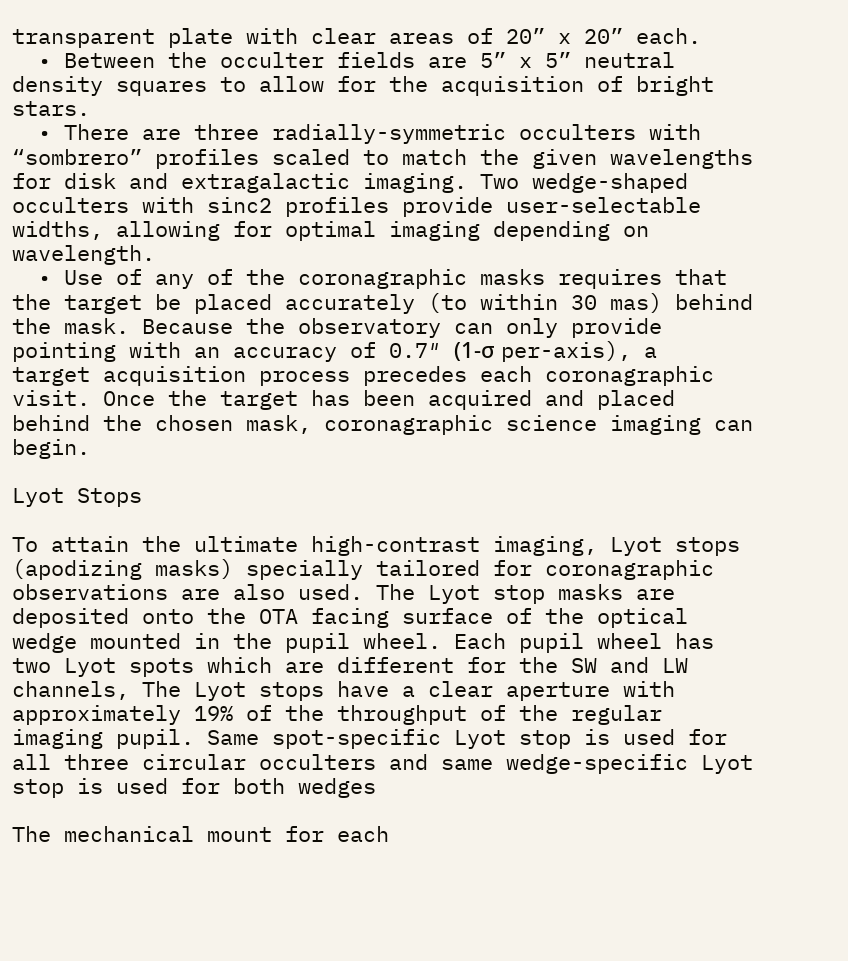transparent plate with clear areas of 20” x 20” each.
  • Between the occulter fields are 5” x 5” neutral density squares to allow for the acquisition of bright stars.
  • There are three radially-symmetric occulters with “sombrero” profiles scaled to match the given wavelengths for disk and extragalactic imaging. Two wedge-shaped occulters with sinc2 profiles provide user-selectable widths, allowing for optimal imaging depending on wavelength.
  • Use of any of the coronagraphic masks requires that the target be placed accurately (to within 30 mas) behind the mask. Because the observatory can only provide pointing with an accuracy of 0.7″ (1-σ per-axis), a target acquisition process precedes each coronagraphic visit. Once the target has been acquired and placed behind the chosen mask, coronagraphic science imaging can begin.

Lyot Stops

To attain the ultimate high-contrast imaging, Lyot stops (apodizing masks) specially tailored for coronagraphic observations are also used. The Lyot stop masks are deposited onto the OTA facing surface of the optical wedge mounted in the pupil wheel. Each pupil wheel has two Lyot spots which are different for the SW and LW channels, The Lyot stops have a clear aperture with approximately 19% of the throughput of the regular imaging pupil. Same spot-specific Lyot stop is used for all three circular occulters and same wedge-specific Lyot stop is used for both wedges

The mechanical mount for each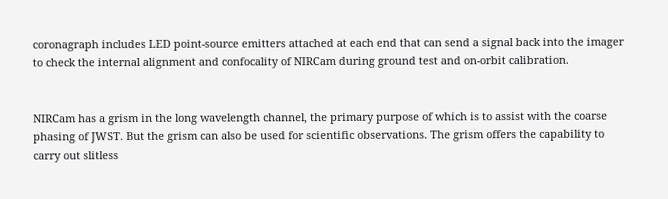coronagraph includes LED point-source emitters attached at each end that can send a signal back into the imager to check the internal alignment and confocality of NIRCam during ground test and on-orbit calibration.


NIRCam has a grism in the long wavelength channel, the primary purpose of which is to assist with the coarse phasing of JWST. But the grism can also be used for scientific observations. The grism offers the capability to carry out slitless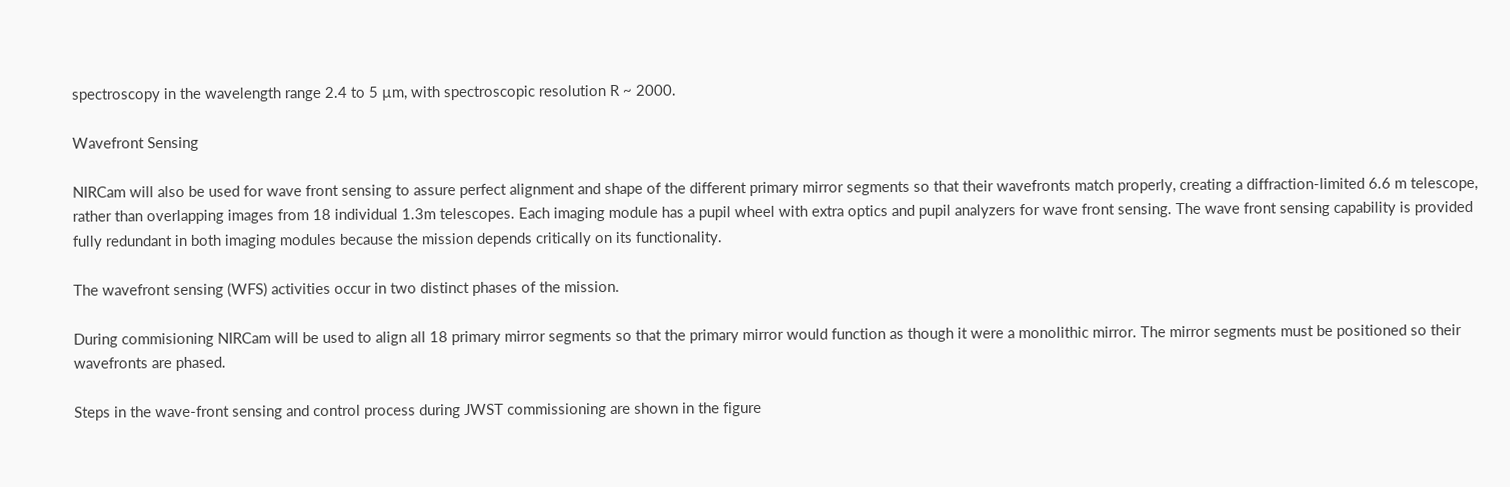spectroscopy in the wavelength range 2.4 to 5 µm, with spectroscopic resolution R ~ 2000.

Wavefront Sensing

NIRCam will also be used for wave front sensing to assure perfect alignment and shape of the different primary mirror segments so that their wavefronts match properly, creating a diffraction-limited 6.6 m telescope, rather than overlapping images from 18 individual 1.3m telescopes. Each imaging module has a pupil wheel with extra optics and pupil analyzers for wave front sensing. The wave front sensing capability is provided fully redundant in both imaging modules because the mission depends critically on its functionality.

The wavefront sensing (WFS) activities occur in two distinct phases of the mission.

During commisioning NIRCam will be used to align all 18 primary mirror segments so that the primary mirror would function as though it were a monolithic mirror. The mirror segments must be positioned so their wavefronts are phased.

Steps in the wave-front sensing and control process during JWST commissioning are shown in the figure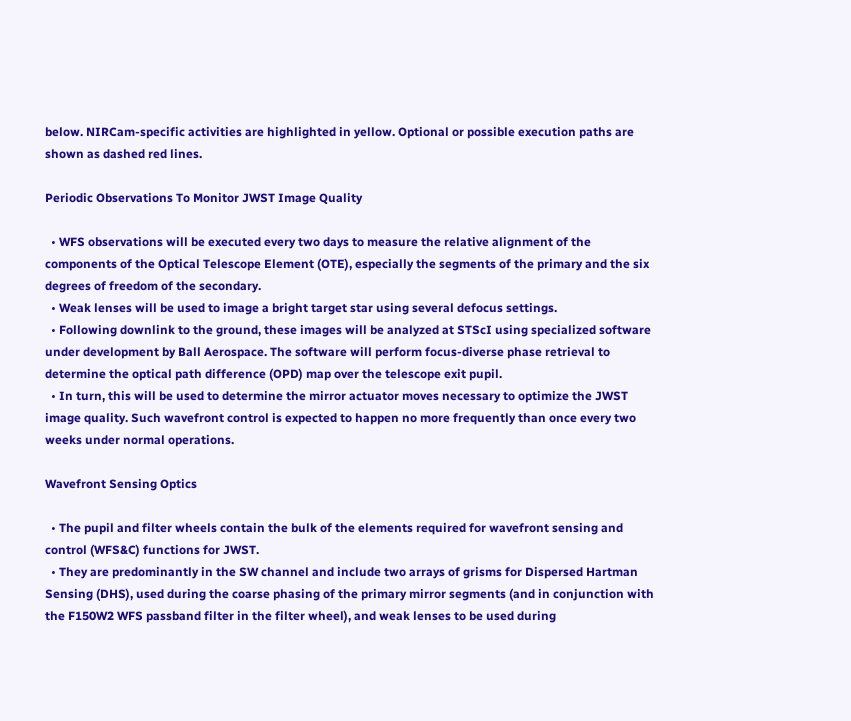below. NIRCam-specific activities are highlighted in yellow. Optional or possible execution paths are shown as dashed red lines.

Periodic Observations To Monitor JWST Image Quality

  • WFS observations will be executed every two days to measure the relative alignment of the components of the Optical Telescope Element (OTE), especially the segments of the primary and the six degrees of freedom of the secondary.
  • Weak lenses will be used to image a bright target star using several defocus settings.
  • Following downlink to the ground, these images will be analyzed at STScI using specialized software under development by Ball Aerospace. The software will perform focus-diverse phase retrieval to determine the optical path difference (OPD) map over the telescope exit pupil.
  • In turn, this will be used to determine the mirror actuator moves necessary to optimize the JWST image quality. Such wavefront control is expected to happen no more frequently than once every two weeks under normal operations.

Wavefront Sensing Optics

  • The pupil and filter wheels contain the bulk of the elements required for wavefront sensing and control (WFS&C) functions for JWST.
  • They are predominantly in the SW channel and include two arrays of grisms for Dispersed Hartman Sensing (DHS), used during the coarse phasing of the primary mirror segments (and in conjunction with the F150W2 WFS passband filter in the filter wheel), and weak lenses to be used during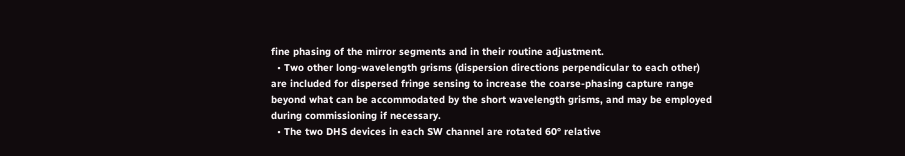fine phasing of the mirror segments and in their routine adjustment.
  • Two other long-wavelength grisms (dispersion directions perpendicular to each other) are included for dispersed fringe sensing to increase the coarse-phasing capture range beyond what can be accommodated by the short wavelength grisms, and may be employed during commissioning if necessary.
  • The two DHS devices in each SW channel are rotated 60° relative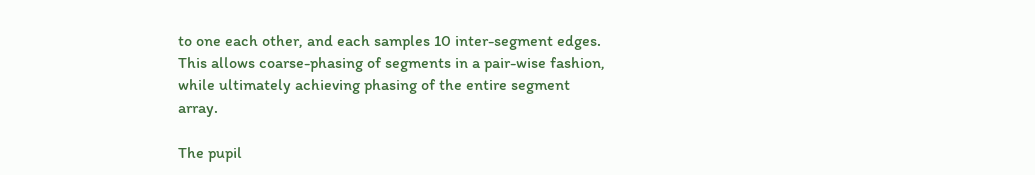to one each other, and each samples 10 inter-segment edges. This allows coarse-phasing of segments in a pair-wise fashion, while ultimately achieving phasing of the entire segment array.

The pupil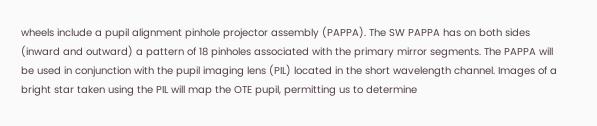wheels include a pupil alignment pinhole projector assembly (PAPPA). The SW PAPPA has on both sides (inward and outward) a pattern of 18 pinholes associated with the primary mirror segments. The PAPPA will be used in conjunction with the pupil imaging lens (PIL) located in the short wavelength channel. Images of a bright star taken using the PIL will map the OTE pupil, permitting us to determine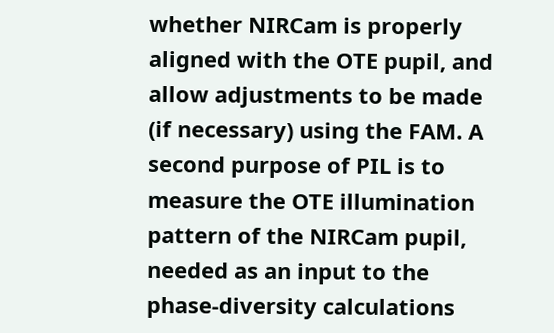whether NIRCam is properly aligned with the OTE pupil, and allow adjustments to be made (if necessary) using the FAM. A second purpose of PIL is to measure the OTE illumination pattern of the NIRCam pupil, needed as an input to the phase-diversity calculations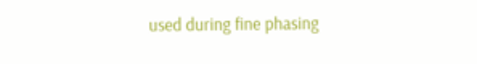used during fine phasing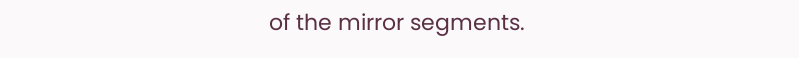of the mirror segments.